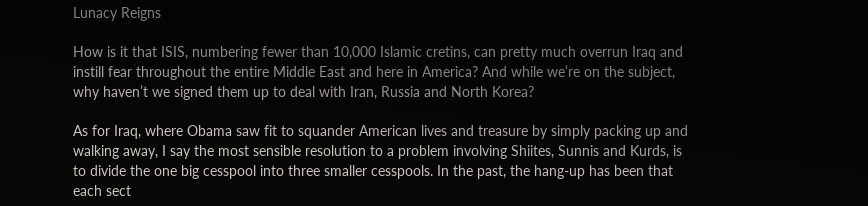Lunacy Reigns

How is it that ISIS, numbering fewer than 10,000 Islamic cretins, can pretty much overrun Iraq and instill fear throughout the entire Middle East and here in America? And while we’re on the subject, why haven’t we signed them up to deal with Iran, Russia and North Korea?

As for Iraq, where Obama saw fit to squander American lives and treasure by simply packing up and walking away, I say the most sensible resolution to a problem involving Shiites, Sunnis and Kurds, is to divide the one big cesspool into three smaller cesspools. In the past, the hang-up has been that each sect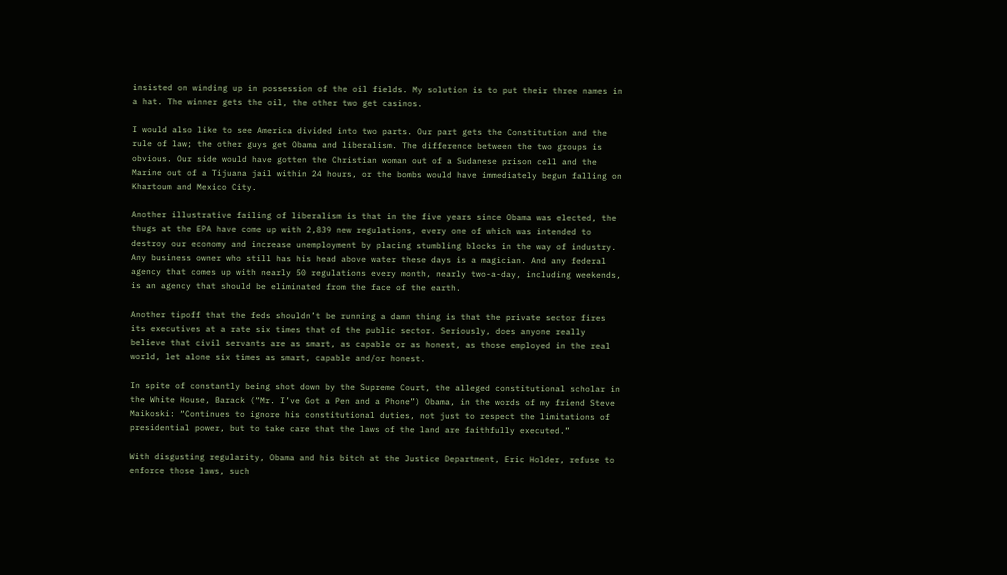insisted on winding up in possession of the oil fields. My solution is to put their three names in a hat. The winner gets the oil, the other two get casinos.

I would also like to see America divided into two parts. Our part gets the Constitution and the rule of law; the other guys get Obama and liberalism. The difference between the two groups is obvious. Our side would have gotten the Christian woman out of a Sudanese prison cell and the Marine out of a Tijuana jail within 24 hours, or the bombs would have immediately begun falling on Khartoum and Mexico City.

Another illustrative failing of liberalism is that in the five years since Obama was elected, the thugs at the EPA have come up with 2,839 new regulations, every one of which was intended to destroy our economy and increase unemployment by placing stumbling blocks in the way of industry. Any business owner who still has his head above water these days is a magician. And any federal agency that comes up with nearly 50 regulations every month, nearly two-a-day, including weekends, is an agency that should be eliminated from the face of the earth.

Another tipoff that the feds shouldn’t be running a damn thing is that the private sector fires its executives at a rate six times that of the public sector. Seriously, does anyone really believe that civil servants are as smart, as capable or as honest, as those employed in the real world, let alone six times as smart, capable and/or honest.

In spite of constantly being shot down by the Supreme Court, the alleged constitutional scholar in the White House, Barack (“Mr. I’ve Got a Pen and a Phone”) Obama, in the words of my friend Steve Maikoski: “Continues to ignore his constitutional duties, not just to respect the limitations of presidential power, but to take care that the laws of the land are faithfully executed.”

With disgusting regularity, Obama and his bitch at the Justice Department, Eric Holder, refuse to enforce those laws, such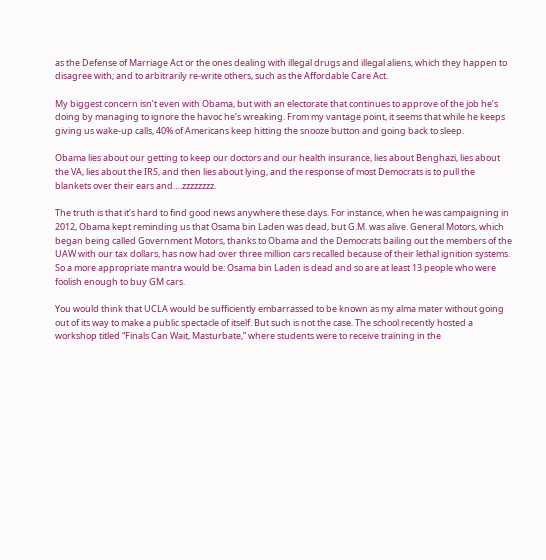as the Defense of Marriage Act or the ones dealing with illegal drugs and illegal aliens, which they happen to disagree with; and to arbitrarily re-write others, such as the Affordable Care Act.

My biggest concern isn’t even with Obama, but with an electorate that continues to approve of the job he’s doing by managing to ignore the havoc he’s wreaking. From my vantage point, it seems that while he keeps giving us wake-up calls, 40% of Americans keep hitting the snooze button and going back to sleep.

Obama lies about our getting to keep our doctors and our health insurance, lies about Benghazi, lies about the VA, lies about the IRS, and then lies about lying, and the response of most Democrats is to pull the blankets over their ears and….zzzzzzzz.

The truth is that it’s hard to find good news anywhere these days. For instance, when he was campaigning in 2012, Obama kept reminding us that Osama bin Laden was dead, but G.M. was alive. General Motors, which began being called Government Motors, thanks to Obama and the Democrats bailing out the members of the UAW with our tax dollars, has now had over three million cars recalled because of their lethal ignition systems. So a more appropriate mantra would be: Osama bin Laden is dead and so are at least 13 people who were foolish enough to buy GM cars.

You would think that UCLA would be sufficiently embarrassed to be known as my alma mater without going out of its way to make a public spectacle of itself. But such is not the case. The school recently hosted a workshop titled “Finals Can Wait, Masturbate,” where students were to receive training in the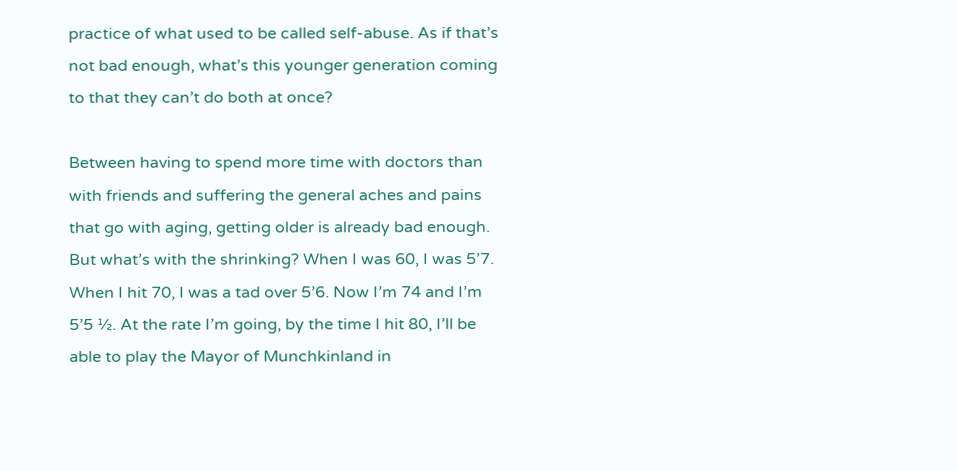practice of what used to be called self-abuse. As if that’s not bad enough, what’s this younger generation coming to that they can’t do both at once?

Between having to spend more time with doctors than with friends and suffering the general aches and pains that go with aging, getting older is already bad enough. But what’s with the shrinking? When I was 60, I was 5’7. When I hit 70, I was a tad over 5’6. Now I’m 74 and I’m 5’5 ½. At the rate I’m going, by the time I hit 80, I’ll be able to play the Mayor of Munchkinland in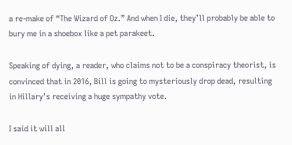a re-make of “The Wizard of Oz.” And when I die, they’ll probably be able to bury me in a shoebox like a pet parakeet.

Speaking of dying, a reader, who claims not to be a conspiracy theorist, is convinced that in 2016, Bill is going to mysteriously drop dead, resulting in Hillary’s receiving a huge sympathy vote.

I said it will all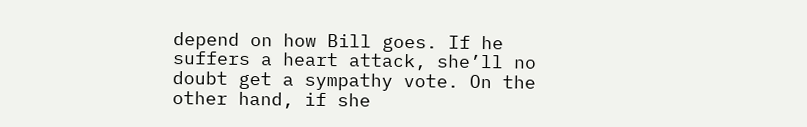depend on how Bill goes. If he suffers a heart attack, she’ll no doubt get a sympathy vote. On the other hand, if she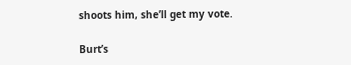shoots him, she’ll get my vote.

Burt’s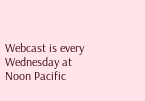Webcast is every Wednesday at Noon Pacific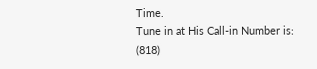Time.
Tune in at His Call-in Number is: (818)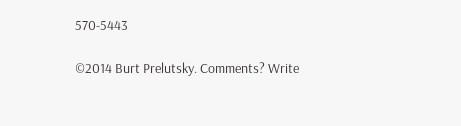570-5443

©2014 Burt Prelutsky. Comments? Write